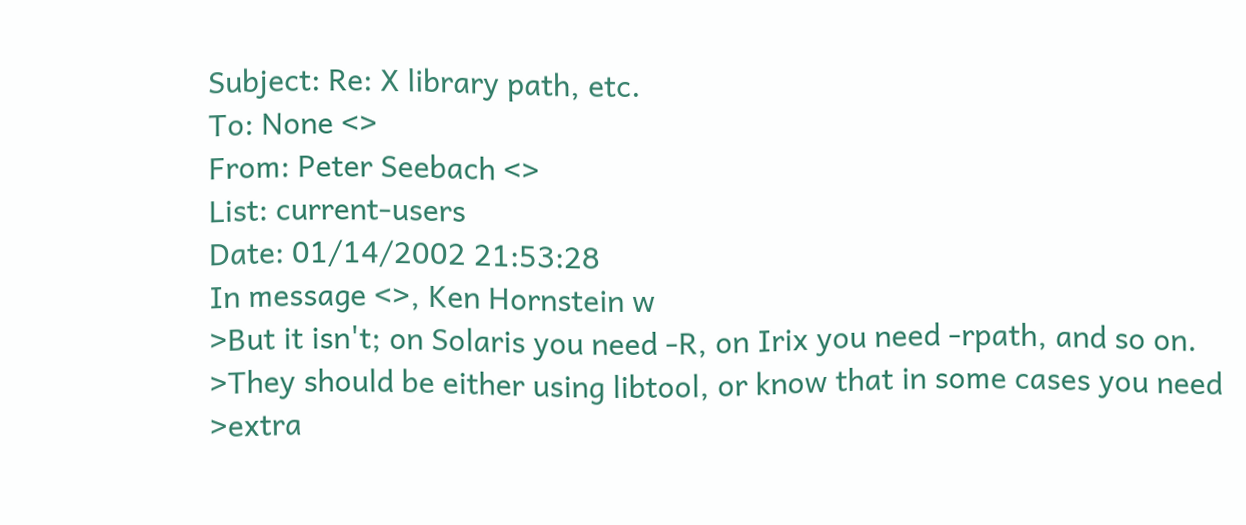Subject: Re: X library path, etc.
To: None <>
From: Peter Seebach <>
List: current-users
Date: 01/14/2002 21:53:28
In message <>, Ken Hornstein w
>But it isn't; on Solaris you need -R, on Irix you need -rpath, and so on.
>They should be either using libtool, or know that in some cases you need
>extra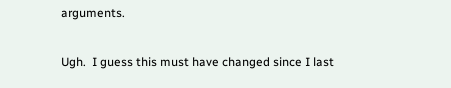arguments.

Ugh.  I guess this must have changed since I last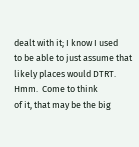dealt with it; I know I used
to be able to just assume that likely places would DTRT.  Hmm.  Come to think
of it, that may be the big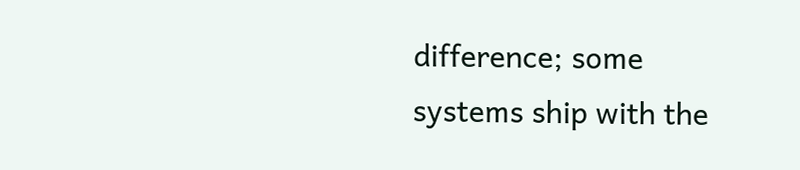difference; some systems ship with the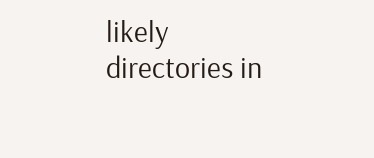likely
directories in